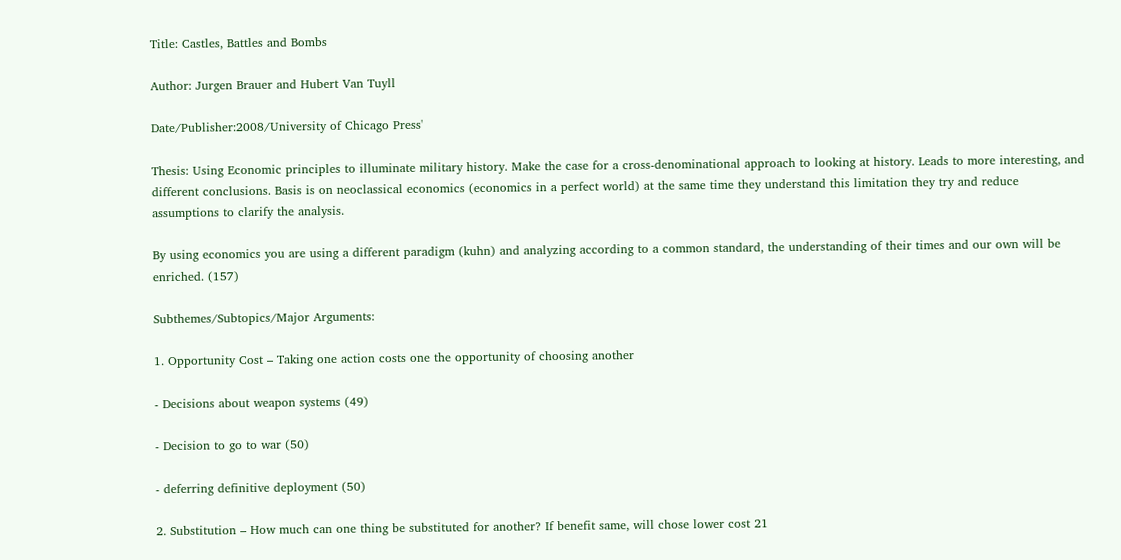Title: Castles, Battles and Bombs

Author: Jurgen Brauer and Hubert Van Tuyll

Date/Publisher:2008/University of Chicago Press'

Thesis: Using Economic principles to illuminate military history. Make the case for a cross-denominational approach to looking at history. Leads to more interesting, and different conclusions. Basis is on neoclassical economics (economics in a perfect world) at the same time they understand this limitation they try and reduce assumptions to clarify the analysis.

By using economics you are using a different paradigm (kuhn) and analyzing according to a common standard, the understanding of their times and our own will be enriched. (157)

Subthemes/Subtopics/Major Arguments:

1. Opportunity Cost – Taking one action costs one the opportunity of choosing another

- Decisions about weapon systems (49)

- Decision to go to war (50)

- deferring definitive deployment (50)

2. Substitution – How much can one thing be substituted for another? If benefit same, will chose lower cost 21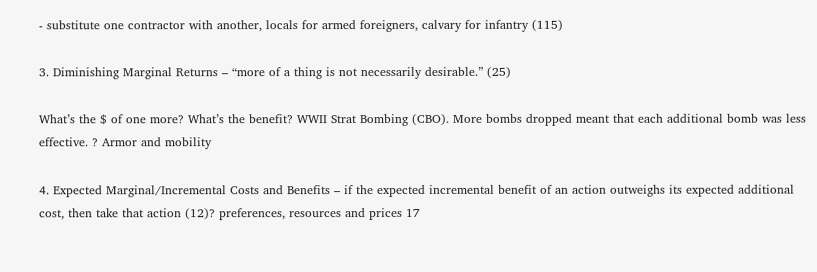- substitute one contractor with another, locals for armed foreigners, calvary for infantry (115)

3. Diminishing Marginal Returns – “more of a thing is not necessarily desirable.” (25)

What’s the $ of one more? What’s the benefit? WWII Strat Bombing (CBO). More bombs dropped meant that each additional bomb was less effective. ? Armor and mobility

4. Expected Marginal/Incremental Costs and Benefits – if the expected incremental benefit of an action outweighs its expected additional cost, then take that action (12)? preferences, resources and prices 17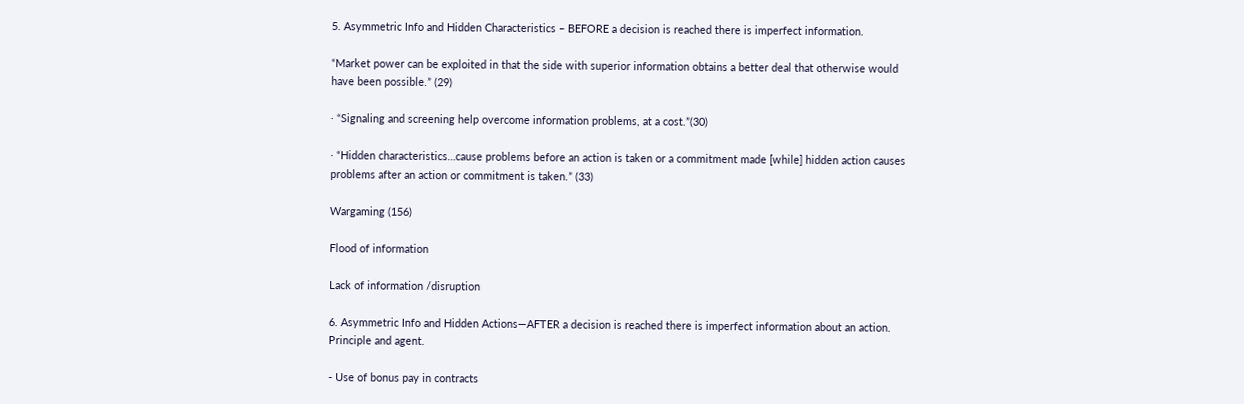5. Asymmetric Info and Hidden Characteristics – BEFORE a decision is reached there is imperfect information.

“Market power can be exploited in that the side with superior information obtains a better deal that otherwise would have been possible.” (29)

· “Signaling and screening help overcome information problems, at a cost.”(30)

· “Hidden characteristics…cause problems before an action is taken or a commitment made [while] hidden action causes problems after an action or commitment is taken.” (33)

Wargaming (156)

Flood of information

Lack of information /disruption

6. Asymmetric Info and Hidden Actions—AFTER a decision is reached there is imperfect information about an action. Principle and agent.

- Use of bonus pay in contracts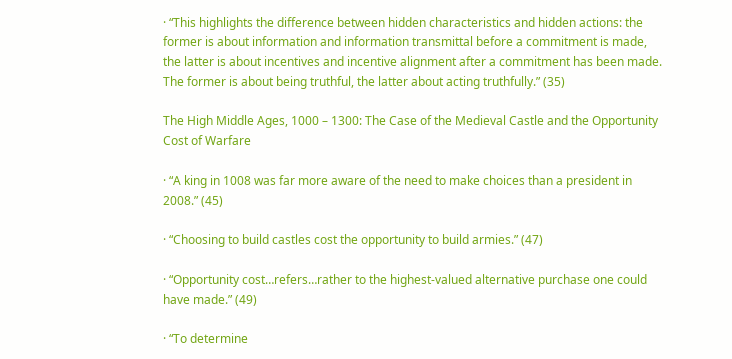· “This highlights the difference between hidden characteristics and hidden actions: the former is about information and information transmittal before a commitment is made, the latter is about incentives and incentive alignment after a commitment has been made. The former is about being truthful, the latter about acting truthfully.” (35)

The High Middle Ages, 1000 – 1300: The Case of the Medieval Castle and the Opportunity Cost of Warfare

· “A king in 1008 was far more aware of the need to make choices than a president in 2008.” (45)

· “Choosing to build castles cost the opportunity to build armies.” (47)

· “Opportunity cost…refers…rather to the highest-valued alternative purchase one could have made.” (49)

· “To determine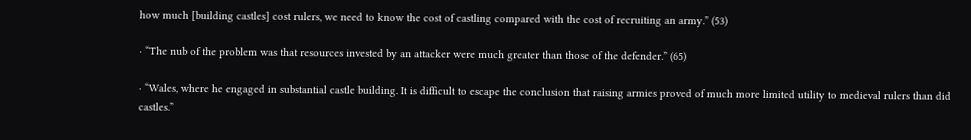how much [building castles] cost rulers, we need to know the cost of castling compared with the cost of recruiting an army.” (53)

· “The nub of the problem was that resources invested by an attacker were much greater than those of the defender.” (65)

· “Wales, where he engaged in substantial castle building. It is difficult to escape the conclusion that raising armies proved of much more limited utility to medieval rulers than did castles.”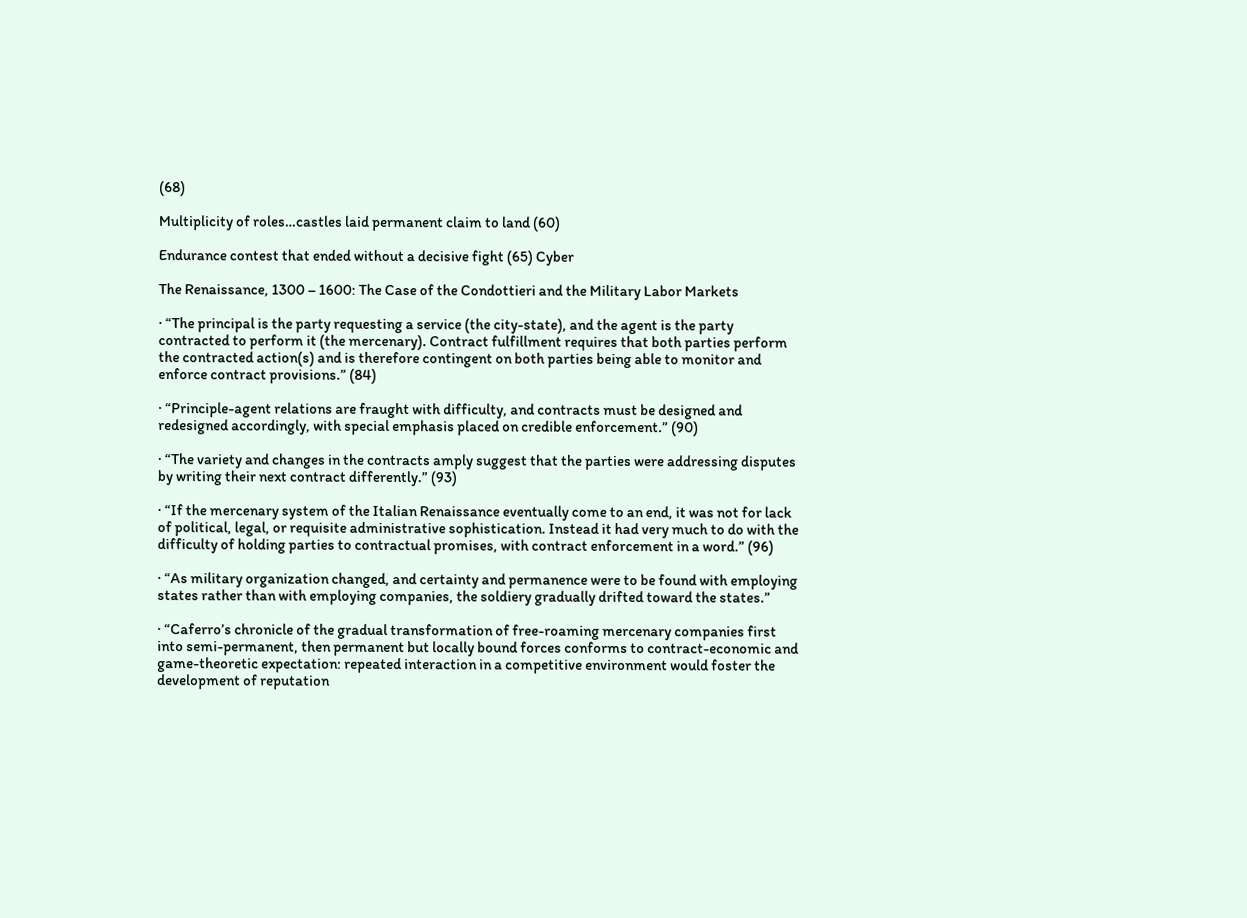(68)

Multiplicity of roles…castles laid permanent claim to land (60)

Endurance contest that ended without a decisive fight (65) Cyber

The Renaissance, 1300 – 1600: The Case of the Condottieri and the Military Labor Markets

· “The principal is the party requesting a service (the city-state), and the agent is the party contracted to perform it (the mercenary). Contract fulfillment requires that both parties perform the contracted action(s) and is therefore contingent on both parties being able to monitor and enforce contract provisions.” (84)

· “Principle-agent relations are fraught with difficulty, and contracts must be designed and redesigned accordingly, with special emphasis placed on credible enforcement.” (90)

· “The variety and changes in the contracts amply suggest that the parties were addressing disputes by writing their next contract differently.” (93)

· “If the mercenary system of the Italian Renaissance eventually come to an end, it was not for lack of political, legal, or requisite administrative sophistication. Instead it had very much to do with the difficulty of holding parties to contractual promises, with contract enforcement in a word.” (96)

· “As military organization changed, and certainty and permanence were to be found with employing states rather than with employing companies, the soldiery gradually drifted toward the states.”

· “Caferro’s chronicle of the gradual transformation of free-roaming mercenary companies first into semi-permanent, then permanent but locally bound forces conforms to contract-economic and game-theoretic expectation: repeated interaction in a competitive environment would foster the development of reputation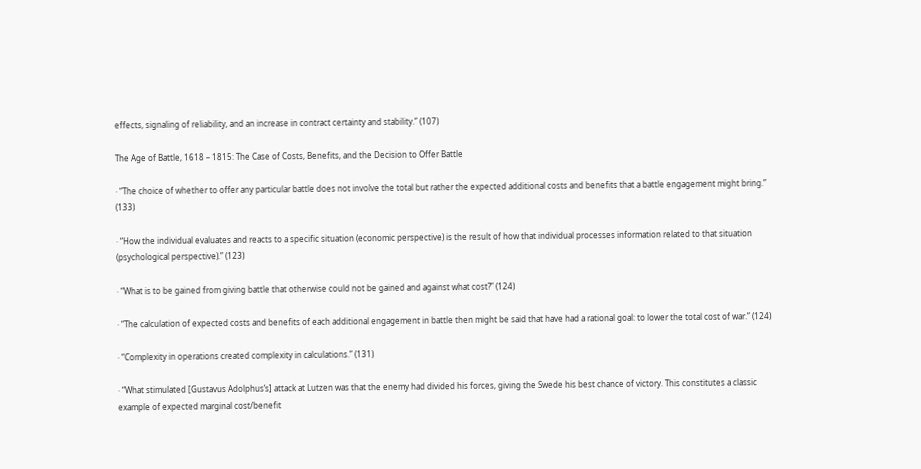effects, signaling of reliability, and an increase in contract certainty and stability.” (107)

The Age of Battle, 1618 – 1815: The Case of Costs, Benefits, and the Decision to Offer Battle

· “The choice of whether to offer any particular battle does not involve the total but rather the expected additional costs and benefits that a battle engagement might bring.” (133)

· “How the individual evaluates and reacts to a specific situation (economic perspective) is the result of how that individual processes information related to that situation (psychological perspective).” (123)

· “What is to be gained from giving battle that otherwise could not be gained and against what cost?” (124)

· “The calculation of expected costs and benefits of each additional engagement in battle then might be said that have had a rational goal: to lower the total cost of war.” (124)

· “Complexity in operations created complexity in calculations.” (131)

· “What stimulated [Gustavus Adolphus’s] attack at Lutzen was that the enemy had divided his forces, giving the Swede his best chance of victory. This constitutes a classic example of expected marginal cost/benefit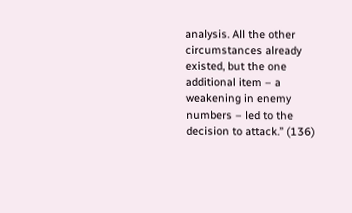analysis. All the other circumstances already existed, but the one additional item – a weakening in enemy numbers – led to the decision to attack.” (136)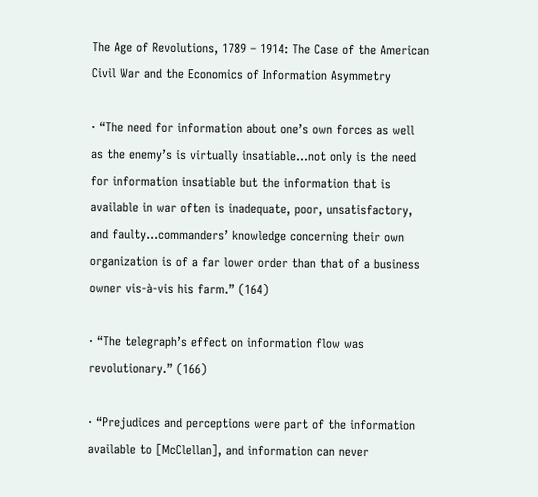The Age of Revolutions, 1789 – 1914: The Case of the American Civil War and the Economics of Information Asymmetry

· “The need for information about one’s own forces as well as the enemy’s is virtually insatiable…not only is the need for information insatiable but the information that is available in war often is inadequate, poor, unsatisfactory, and faulty…commanders’ knowledge concerning their own organization is of a far lower order than that of a business owner vis-à-vis his farm.” (164)

· “The telegraph’s effect on information flow was revolutionary.” (166)

· “Prejudices and perceptions were part of the information available to [McClellan], and information can never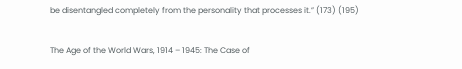be disentangled completely from the personality that processes it.” (173) (195)

The Age of the World Wars, 1914 – 1945: The Case of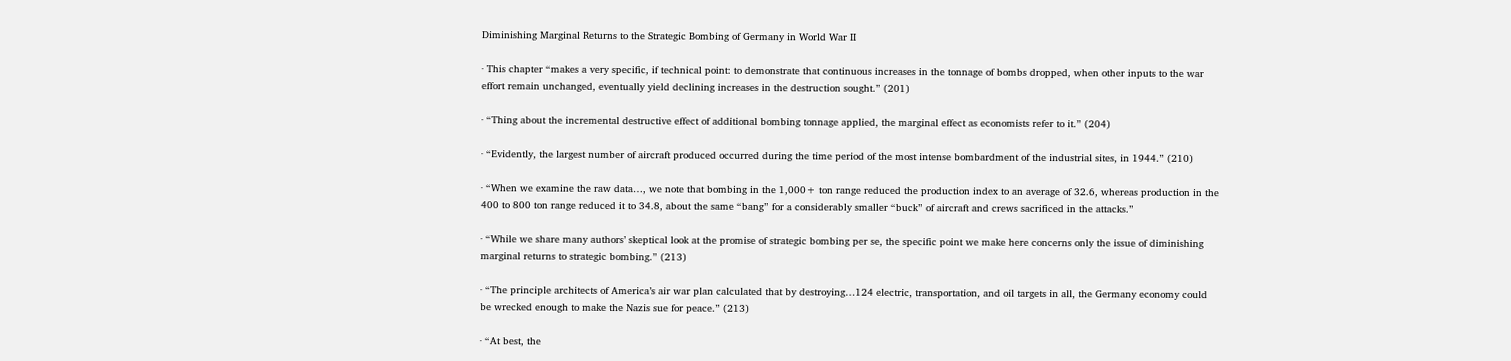Diminishing Marginal Returns to the Strategic Bombing of Germany in World War II

· This chapter “makes a very specific, if technical point: to demonstrate that continuous increases in the tonnage of bombs dropped, when other inputs to the war effort remain unchanged, eventually yield declining increases in the destruction sought.” (201)

· “Thing about the incremental destructive effect of additional bombing tonnage applied, the marginal effect as economists refer to it.” (204)

· “Evidently, the largest number of aircraft produced occurred during the time period of the most intense bombardment of the industrial sites, in 1944.” (210)

· “When we examine the raw data…, we note that bombing in the 1,000+ ton range reduced the production index to an average of 32.6, whereas production in the 400 to 800 ton range reduced it to 34.8, about the same “bang” for a considerably smaller “buck” of aircraft and crews sacrificed in the attacks.”

· “While we share many authors’ skeptical look at the promise of strategic bombing per se, the specific point we make here concerns only the issue of diminishing marginal returns to strategic bombing.” (213)

· “The principle architects of America’s air war plan calculated that by destroying…124 electric, transportation, and oil targets in all, the Germany economy could be wrecked enough to make the Nazis sue for peace.” (213)

· “At best, the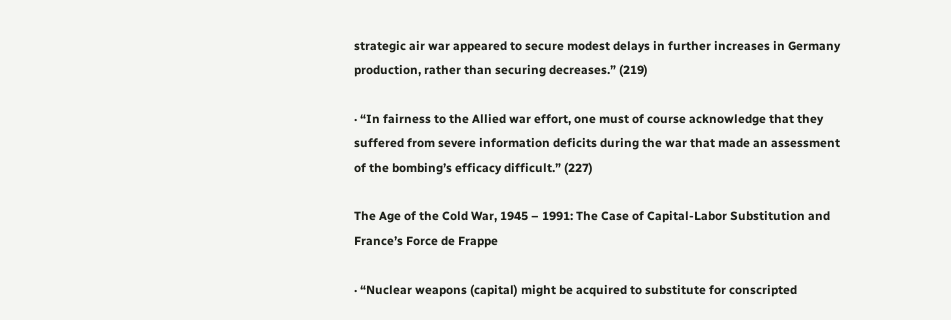strategic air war appeared to secure modest delays in further increases in Germany production, rather than securing decreases.” (219)

· “In fairness to the Allied war effort, one must of course acknowledge that they suffered from severe information deficits during the war that made an assessment of the bombing’s efficacy difficult.” (227)

The Age of the Cold War, 1945 – 1991: The Case of Capital-Labor Substitution and France’s Force de Frappe

· “Nuclear weapons (capital) might be acquired to substitute for conscripted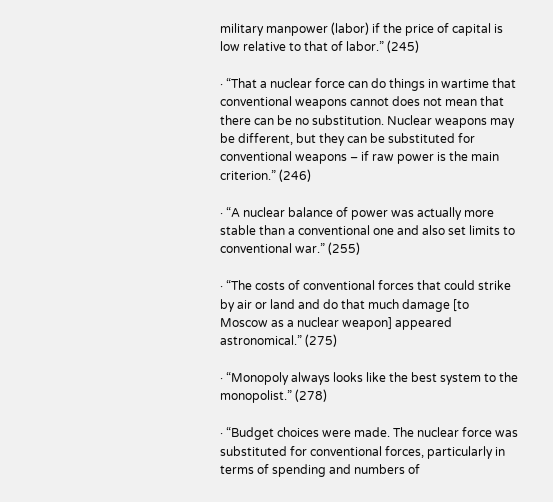military manpower (labor) if the price of capital is low relative to that of labor.” (245)

· “That a nuclear force can do things in wartime that conventional weapons cannot does not mean that there can be no substitution. Nuclear weapons may be different, but they can be substituted for conventional weapons – if raw power is the main criterion.” (246)

· “A nuclear balance of power was actually more stable than a conventional one and also set limits to conventional war.” (255)

· “The costs of conventional forces that could strike by air or land and do that much damage [to Moscow as a nuclear weapon] appeared astronomical.” (275)

· “Monopoly always looks like the best system to the monopolist.” (278)

· “Budget choices were made. The nuclear force was substituted for conventional forces, particularly in terms of spending and numbers of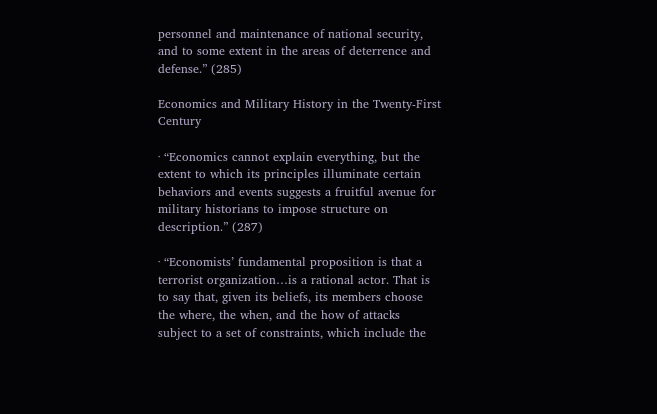personnel and maintenance of national security, and to some extent in the areas of deterrence and defense.” (285)

Economics and Military History in the Twenty-First Century

· “Economics cannot explain everything, but the extent to which its principles illuminate certain behaviors and events suggests a fruitful avenue for military historians to impose structure on description.” (287)

· “Economists’ fundamental proposition is that a terrorist organization…is a rational actor. That is to say that, given its beliefs, its members choose the where, the when, and the how of attacks subject to a set of constraints, which include the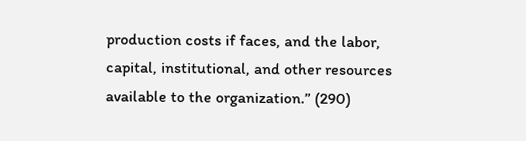production costs if faces, and the labor, capital, institutional, and other resources available to the organization.” (290)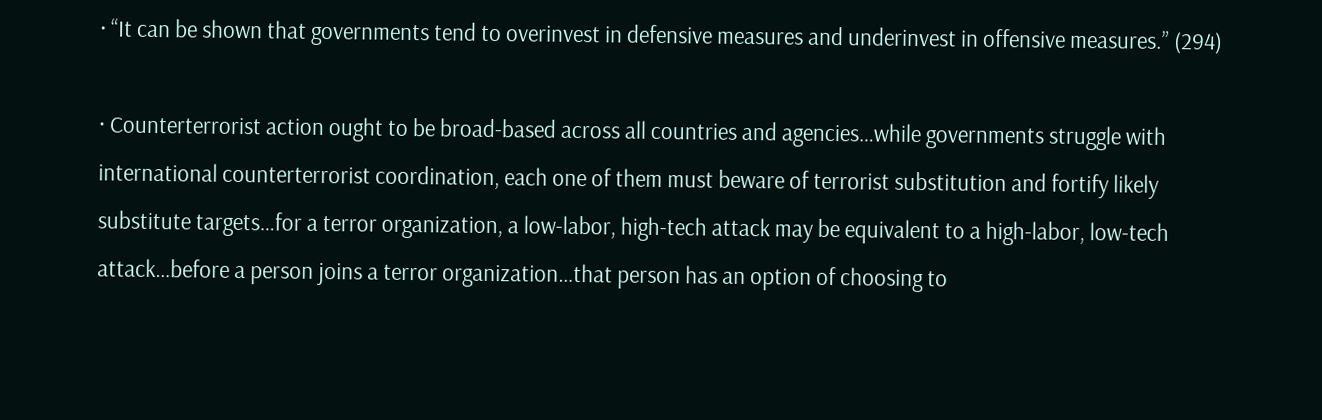· “It can be shown that governments tend to overinvest in defensive measures and underinvest in offensive measures.” (294)

· Counterterrorist action ought to be broad-based across all countries and agencies…while governments struggle with international counterterrorist coordination, each one of them must beware of terrorist substitution and fortify likely substitute targets…for a terror organization, a low-labor, high-tech attack may be equivalent to a high-labor, low-tech attack…before a person joins a terror organization…that person has an option of choosing to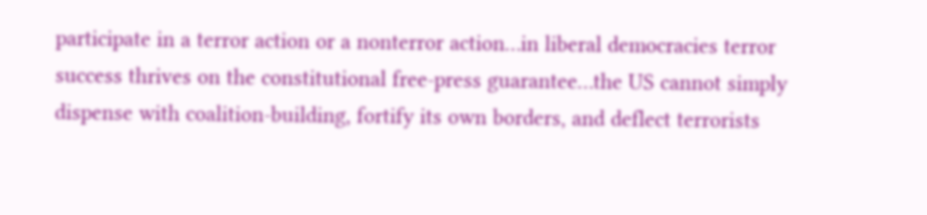participate in a terror action or a nonterror action…in liberal democracies terror success thrives on the constitutional free-press guarantee…the US cannot simply dispense with coalition-building, fortify its own borders, and deflect terrorists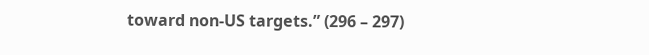toward non-US targets.” (296 – 297)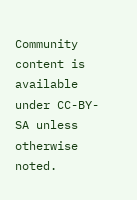Community content is available under CC-BY-SA unless otherwise noted.